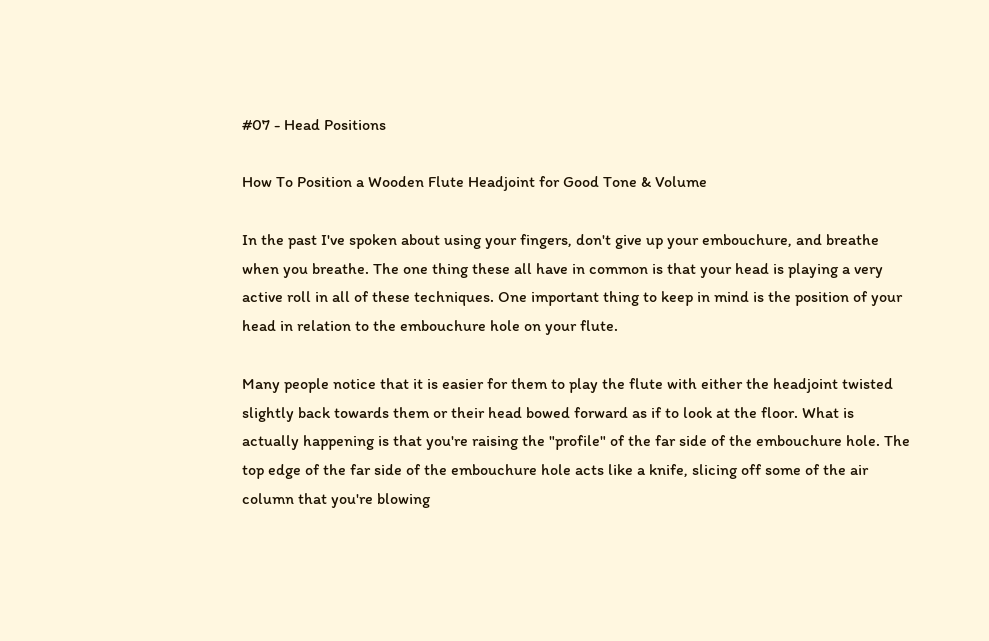#07 - Head Positions

How To Position a Wooden Flute Headjoint for Good Tone & Volume

In the past I've spoken about using your fingers, don't give up your embouchure, and breathe when you breathe. The one thing these all have in common is that your head is playing a very active roll in all of these techniques. One important thing to keep in mind is the position of your head in relation to the embouchure hole on your flute.

Many people notice that it is easier for them to play the flute with either the headjoint twisted slightly back towards them or their head bowed forward as if to look at the floor. What is actually happening is that you're raising the "profile" of the far side of the embouchure hole. The top edge of the far side of the embouchure hole acts like a knife, slicing off some of the air column that you're blowing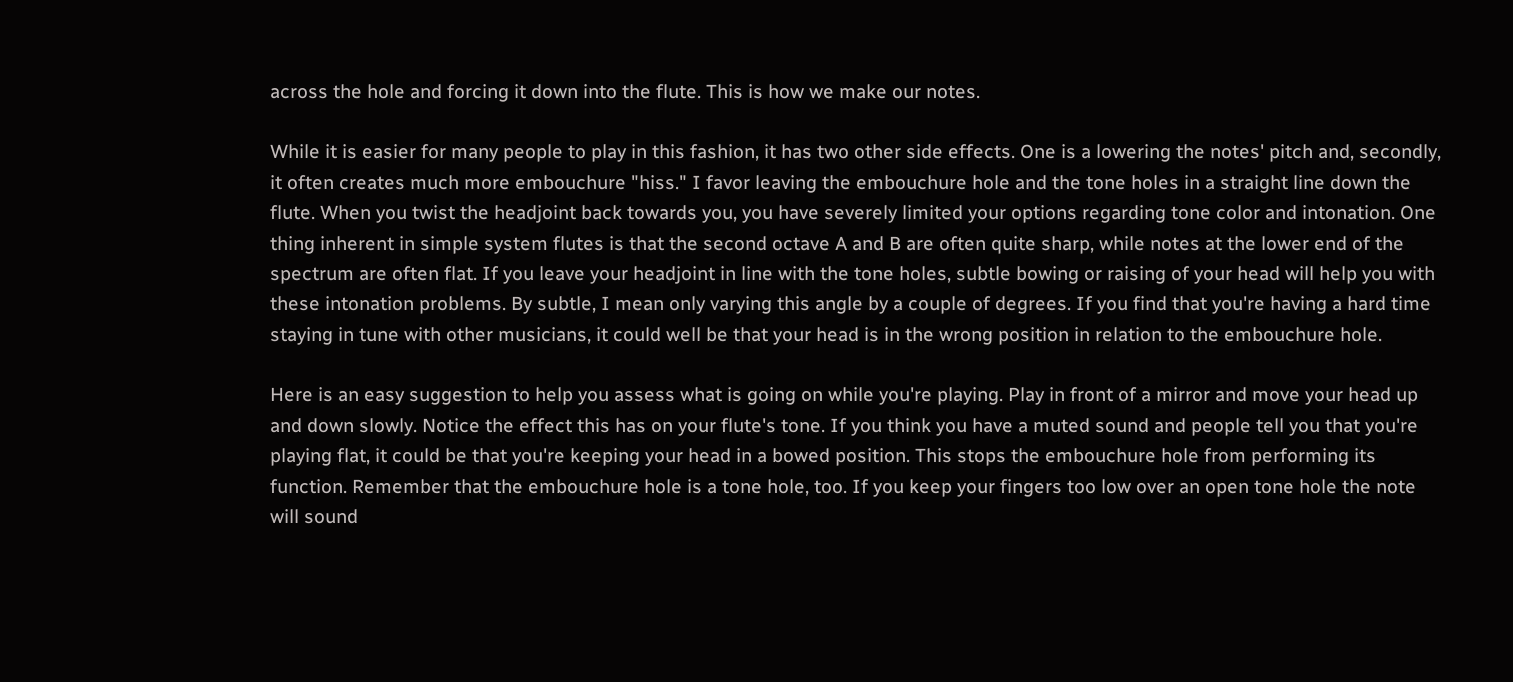across the hole and forcing it down into the flute. This is how we make our notes.

While it is easier for many people to play in this fashion, it has two other side effects. One is a lowering the notes' pitch and, secondly, it often creates much more embouchure "hiss." I favor leaving the embouchure hole and the tone holes in a straight line down the flute. When you twist the headjoint back towards you, you have severely limited your options regarding tone color and intonation. One thing inherent in simple system flutes is that the second octave A and B are often quite sharp, while notes at the lower end of the spectrum are often flat. If you leave your headjoint in line with the tone holes, subtle bowing or raising of your head will help you with these intonation problems. By subtle, I mean only varying this angle by a couple of degrees. If you find that you're having a hard time staying in tune with other musicians, it could well be that your head is in the wrong position in relation to the embouchure hole.

Here is an easy suggestion to help you assess what is going on while you're playing. Play in front of a mirror and move your head up and down slowly. Notice the effect this has on your flute's tone. If you think you have a muted sound and people tell you that you're playing flat, it could be that you're keeping your head in a bowed position. This stops the embouchure hole from performing its function. Remember that the embouchure hole is a tone hole, too. If you keep your fingers too low over an open tone hole the note will sound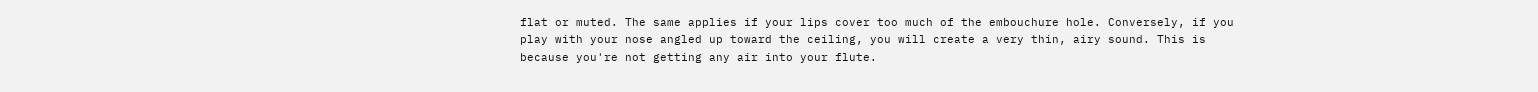flat or muted. The same applies if your lips cover too much of the embouchure hole. Conversely, if you play with your nose angled up toward the ceiling, you will create a very thin, airy sound. This is because you're not getting any air into your flute.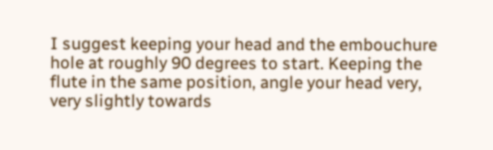I suggest keeping your head and the embouchure hole at roughly 90 degrees to start. Keeping the flute in the same position, angle your head very, very slightly towards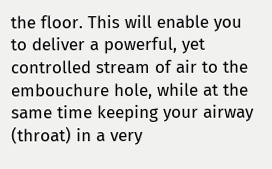the floor. This will enable you to deliver a powerful, yet controlled stream of air to the embouchure hole, while at the same time keeping your airway (throat) in a very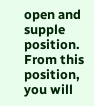open and supple position. From this position, you will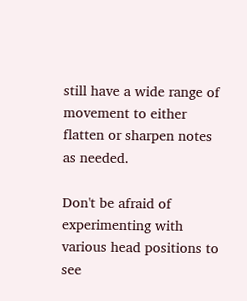still have a wide range of movement to either flatten or sharpen notes as needed.

Don't be afraid of experimenting with various head positions to see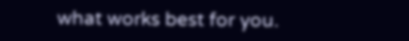what works best for you.